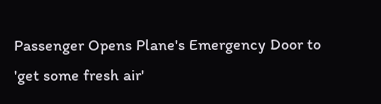Passenger Opens Plane's Emergency Door to 'get some fresh air'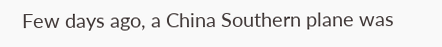Few days ago, a China Southern plane was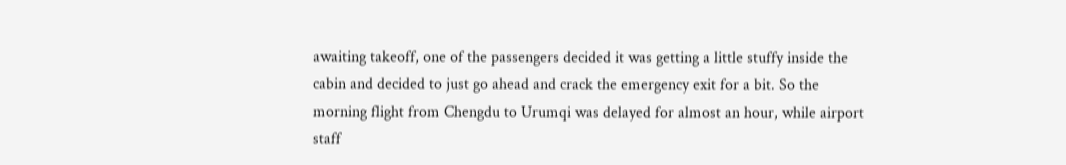awaiting takeoff, one of the passengers decided it was getting a little stuffy inside the cabin and decided to just go ahead and crack the emergency exit for a bit. So the morning flight from Chengdu to Urumqi was delayed for almost an hour, while airport staff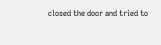closed the door and tried to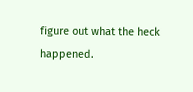figure out what the heck happened.